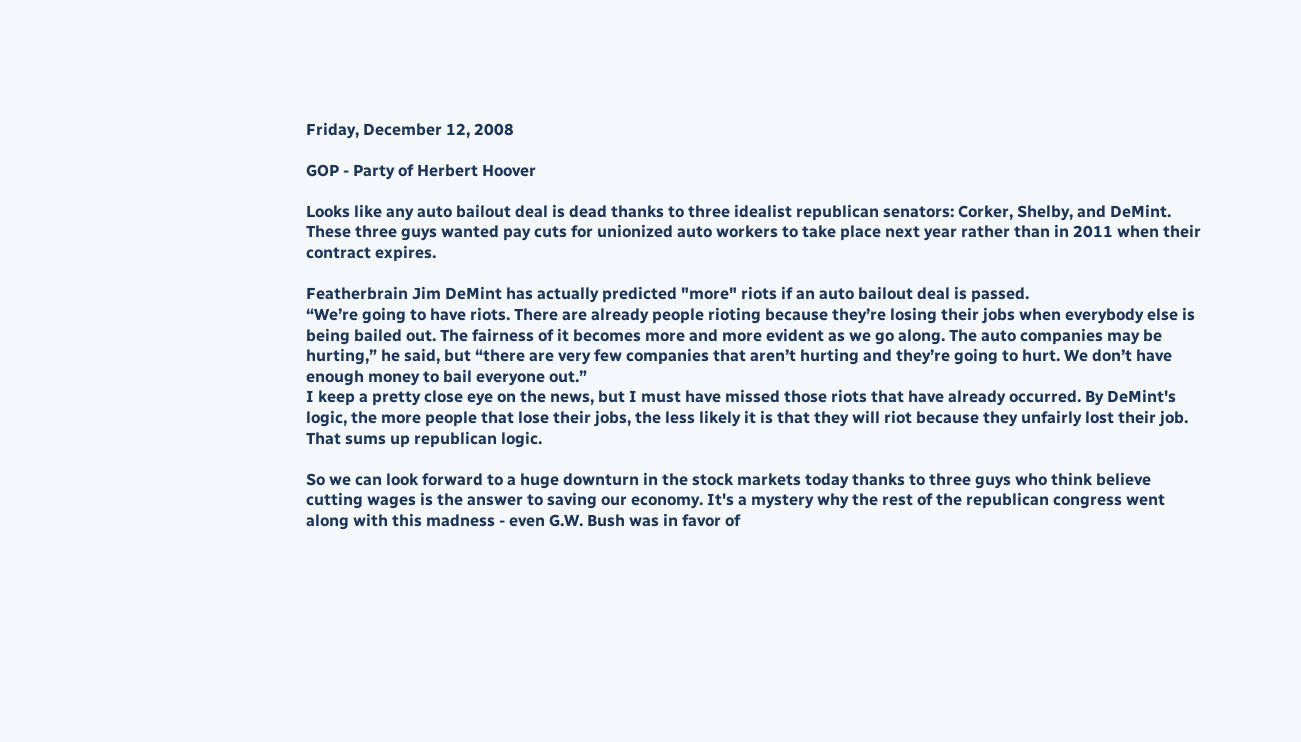Friday, December 12, 2008

GOP - Party of Herbert Hoover

Looks like any auto bailout deal is dead thanks to three idealist republican senators: Corker, Shelby, and DeMint. These three guys wanted pay cuts for unionized auto workers to take place next year rather than in 2011 when their contract expires.

Featherbrain Jim DeMint has actually predicted "more" riots if an auto bailout deal is passed.
“We’re going to have riots. There are already people rioting because they’re losing their jobs when everybody else is being bailed out. The fairness of it becomes more and more evident as we go along. The auto companies may be hurting,” he said, but “there are very few companies that aren’t hurting and they’re going to hurt. We don’t have enough money to bail everyone out.”
I keep a pretty close eye on the news, but I must have missed those riots that have already occurred. By DeMint's logic, the more people that lose their jobs, the less likely it is that they will riot because they unfairly lost their job. That sums up republican logic.

So we can look forward to a huge downturn in the stock markets today thanks to three guys who think believe cutting wages is the answer to saving our economy. It's a mystery why the rest of the republican congress went along with this madness - even G.W. Bush was in favor of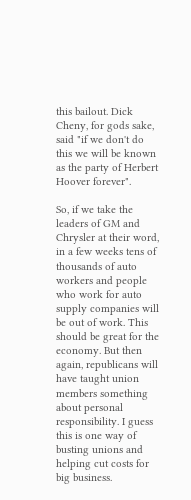this bailout. Dick Cheny, for gods sake, said "if we don't do this we will be known as the party of Herbert Hoover forever".

So, if we take the leaders of GM and Chrysler at their word, in a few weeks tens of thousands of auto workers and people who work for auto supply companies will be out of work. This should be great for the economy. But then again, republicans will have taught union members something about personal responsibility. I guess this is one way of busting unions and helping cut costs for big business.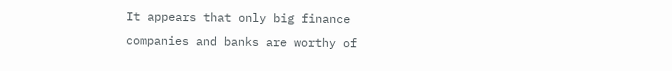It appears that only big finance companies and banks are worthy of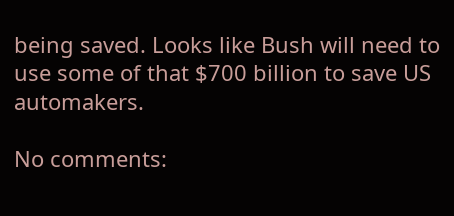being saved. Looks like Bush will need to use some of that $700 billion to save US automakers.

No comments: